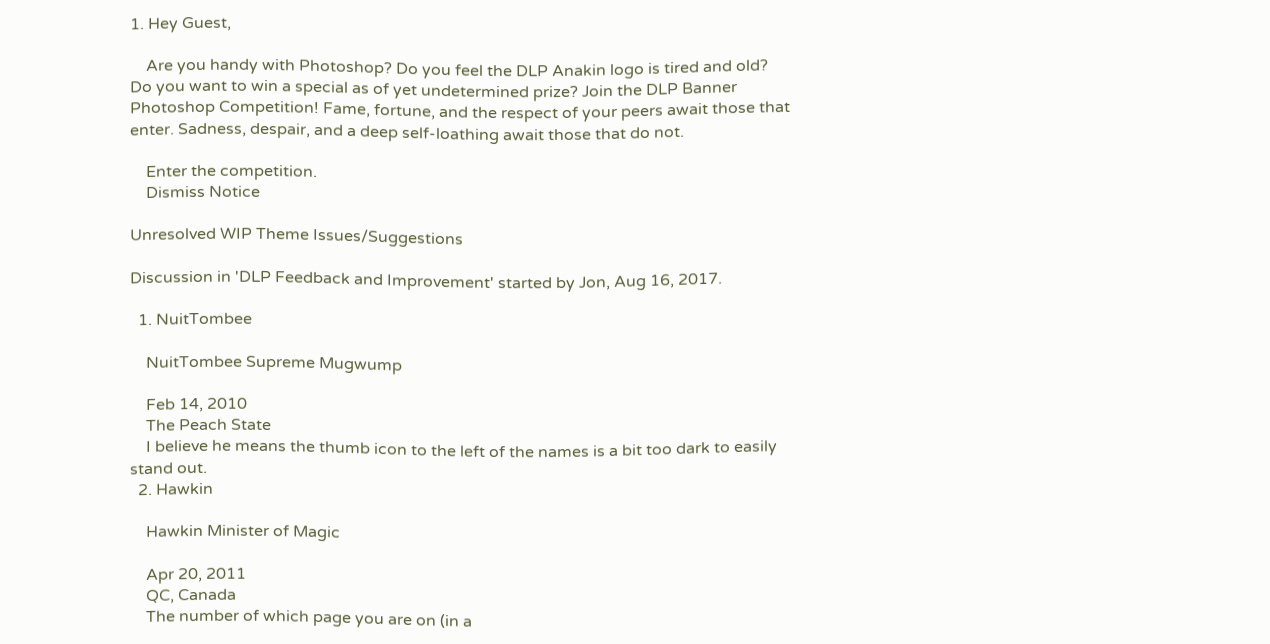1. Hey Guest,

    Are you handy with Photoshop? Do you feel the DLP Anakin logo is tired and old? Do you want to win a special as of yet undetermined prize? Join the DLP Banner Photoshop Competition! Fame, fortune, and the respect of your peers await those that enter. Sadness, despair, and a deep self-loathing await those that do not.

    Enter the competition.
    Dismiss Notice

Unresolved WIP Theme Issues/Suggestions

Discussion in 'DLP Feedback and Improvement' started by Jon, Aug 16, 2017.

  1. NuitTombee

    NuitTombee Supreme Mugwump

    Feb 14, 2010
    The Peach State
    I believe he means the thumb icon to the left of the names is a bit too dark to easily stand out.
  2. Hawkin

    Hawkin Minister of Magic

    Apr 20, 2011
    QC, Canada
    The number of which page you are on (in a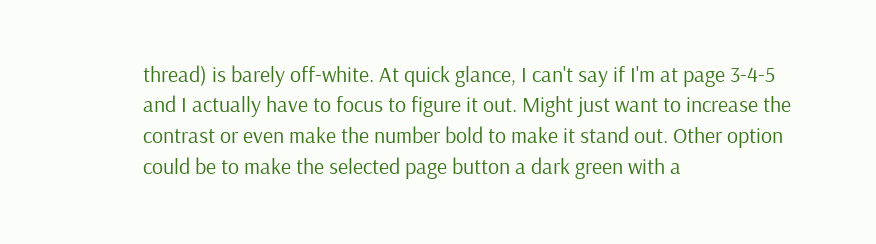thread) is barely off-white. At quick glance, I can't say if I'm at page 3-4-5 and I actually have to focus to figure it out. Might just want to increase the contrast or even make the number bold to make it stand out. Other option could be to make the selected page button a dark green with a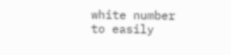white number to easily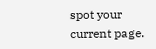spot your current page.